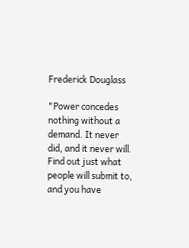Frederick Douglass

"Power concedes nothing without a demand. It never did, and it never will. Find out just what people will submit to, and you have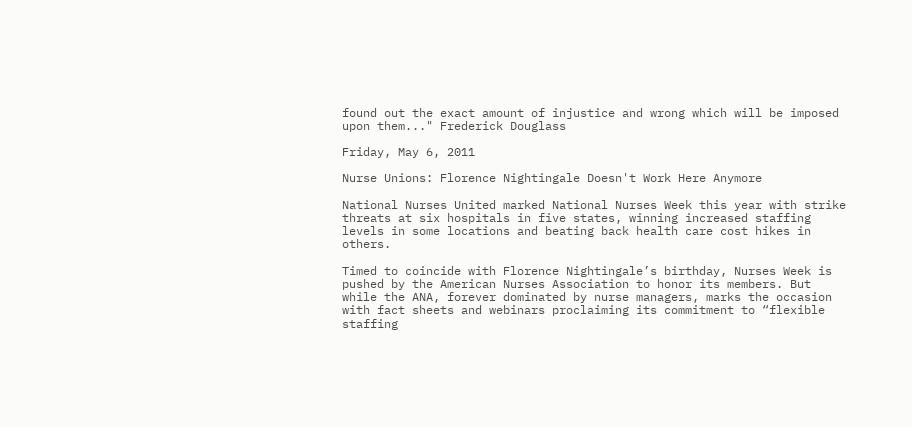found out the exact amount of injustice and wrong which will be imposed upon them..." Frederick Douglass

Friday, May 6, 2011

Nurse Unions: Florence Nightingale Doesn't Work Here Anymore

National Nurses United marked National Nurses Week this year with strike threats at six hospitals in five states, winning increased staffing levels in some locations and beating back health care cost hikes in others.

Timed to coincide with Florence Nightingale’s birthday, Nurses Week is pushed by the American Nurses Association to honor its members. But while the ANA, forever dominated by nurse managers, marks the occasion with fact sheets and webinars proclaiming its commitment to “flexible staffing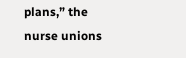plans,” the nurse unions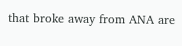that broke away from ANA are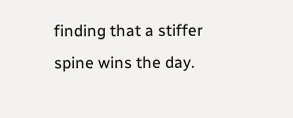finding that a stiffer spine wins the day.